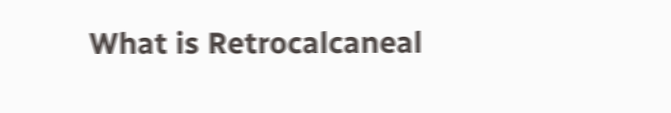What is Retrocalcaneal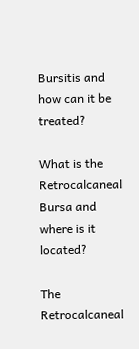Bursitis and how can it be treated?

What is the Retrocalcaneal Bursa and where is it located?

The Retrocalcaneal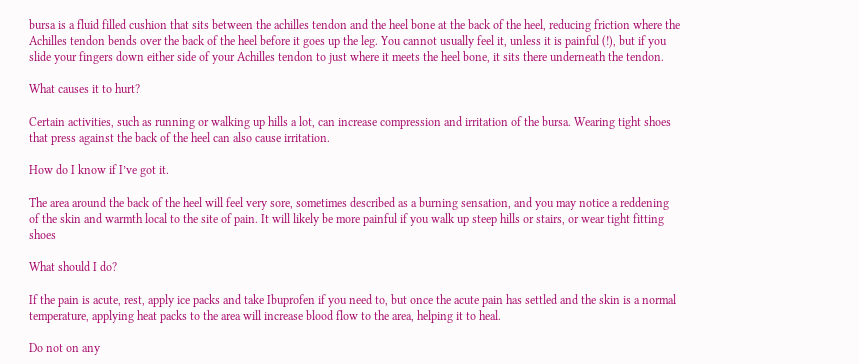bursa is a fluid filled cushion that sits between the achilles tendon and the heel bone at the back of the heel, reducing friction where the Achilles tendon bends over the back of the heel before it goes up the leg. You cannot usually feel it, unless it is painful (!), but if you slide your fingers down either side of your Achilles tendon to just where it meets the heel bone, it sits there underneath the tendon.

What causes it to hurt?

Certain activities, such as running or walking up hills a lot, can increase compression and irritation of the bursa. Wearing tight shoes that press against the back of the heel can also cause irritation.

How do I know if I’ve got it.

The area around the back of the heel will feel very sore, sometimes described as a burning sensation, and you may notice a reddening of the skin and warmth local to the site of pain. It will likely be more painful if you walk up steep hills or stairs, or wear tight fitting shoes

What should I do?

If the pain is acute, rest, apply ice packs and take Ibuprofen if you need to, but once the acute pain has settled and the skin is a normal temperature, applying heat packs to the area will increase blood flow to the area, helping it to heal.

Do not on any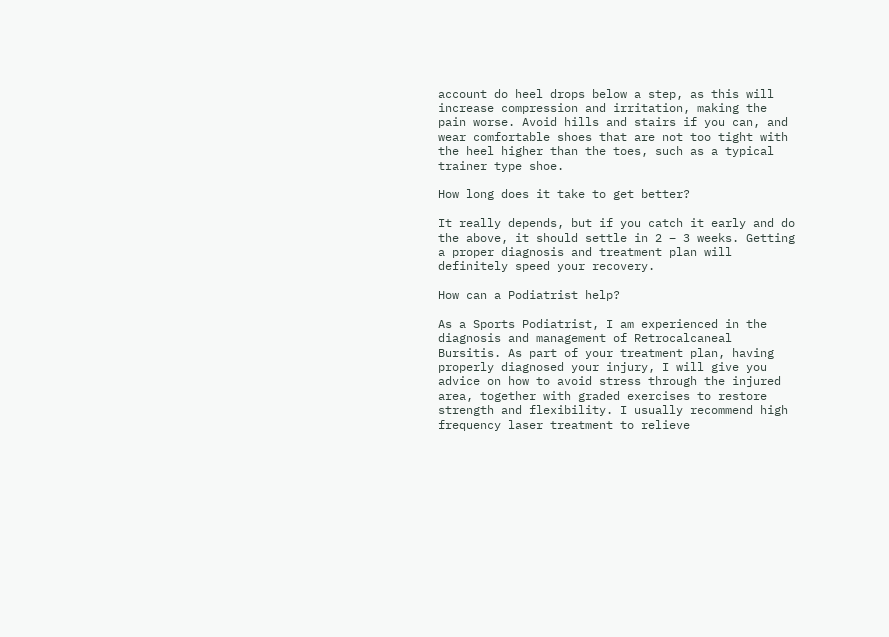account do heel drops below a step, as this will increase compression and irritation, making the pain worse. Avoid hills and stairs if you can, and wear comfortable shoes that are not too tight with the heel higher than the toes, such as a typical trainer type shoe.

How long does it take to get better?

It really depends, but if you catch it early and do the above, it should settle in 2 – 3 weeks. Getting a proper diagnosis and treatment plan will definitely speed your recovery.

How can a Podiatrist help?

As a Sports Podiatrist, I am experienced in the diagnosis and management of Retrocalcaneal Bursitis. As part of your treatment plan, having properly diagnosed your injury, I will give you advice on how to avoid stress through the injured area, together with graded exercises to restore strength and flexibility. I usually recommend high frequency laser treatment to relieve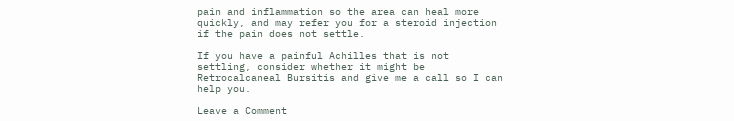pain and inflammation so the area can heal more quickly, and may refer you for a steroid injection if the pain does not settle.

If you have a painful Achilles that is not settling, consider whether it might be Retrocalcaneal Bursitis and give me a call so I can help you.

Leave a Comment